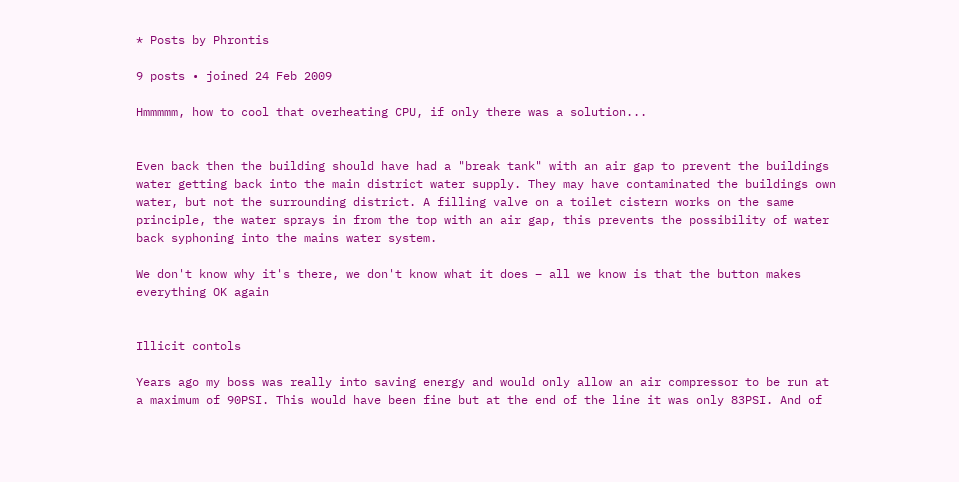* Posts by Phrontis

9 posts • joined 24 Feb 2009

Hmmmmm, how to cool that overheating CPU, if only there was a solution...


Even back then the building should have had a "break tank" with an air gap to prevent the buildings water getting back into the main district water supply. They may have contaminated the buildings own water, but not the surrounding district. A filling valve on a toilet cistern works on the same principle, the water sprays in from the top with an air gap, this prevents the possibility of water back syphoning into the mains water system.

We don't know why it's there, we don't know what it does – all we know is that the button makes everything OK again


Illicit contols

Years ago my boss was really into saving energy and would only allow an air compressor to be run at a maximum of 90PSI. This would have been fine but at the end of the line it was only 83PSI. And of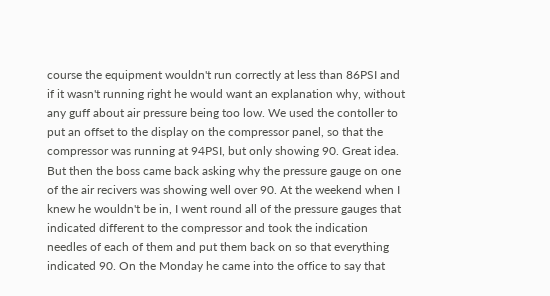course the equipment wouldn't run correctly at less than 86PSI and if it wasn't running right he would want an explanation why, without any guff about air pressure being too low. We used the contoller to put an offset to the display on the compressor panel, so that the compressor was running at 94PSI, but only showing 90. Great idea. But then the boss came back asking why the pressure gauge on one of the air recivers was showing well over 90. At the weekend when I knew he wouldn't be in, I went round all of the pressure gauges that indicated different to the compressor and took the indication needles of each of them and put them back on so that everything indicated 90. On the Monday he came into the office to say that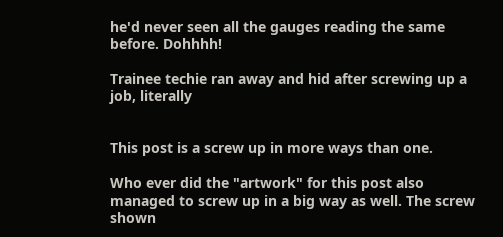he'd never seen all the gauges reading the same before. Dohhhh!

Trainee techie ran away and hid after screwing up a job, literally


This post is a screw up in more ways than one.

Who ever did the "artwork" for this post also managed to screw up in a big way as well. The screw shown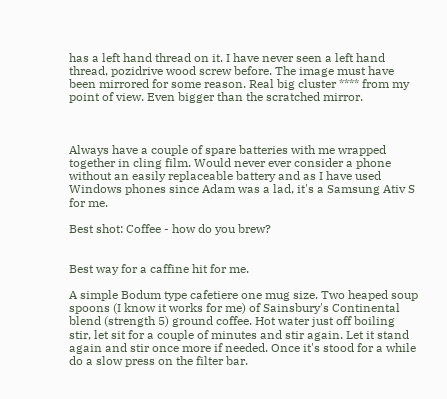has a left hand thread on it. I have never seen a left hand thread, pozidrive wood screw before. The image must have been mirrored for some reason. Real big cluster **** from my point of view. Even bigger than the scratched mirror.



Always have a couple of spare batteries with me wrapped together in cling film. Would never ever consider a phone without an easily replaceable battery and as I have used Windows phones since Adam was a lad, it's a Samsung Ativ S for me.

Best shot: Coffee - how do you brew?


Best way for a caffine hit for me.

A simple Bodum type cafetiere one mug size. Two heaped soup spoons (I know it works for me) of Sainsbury's Continental blend (strength 5) ground coffee. Hot water just off boiling stir, let sit for a couple of minutes and stir again. Let it stand again and stir once more if needed. Once it's stood for a while do a slow press on the filter bar.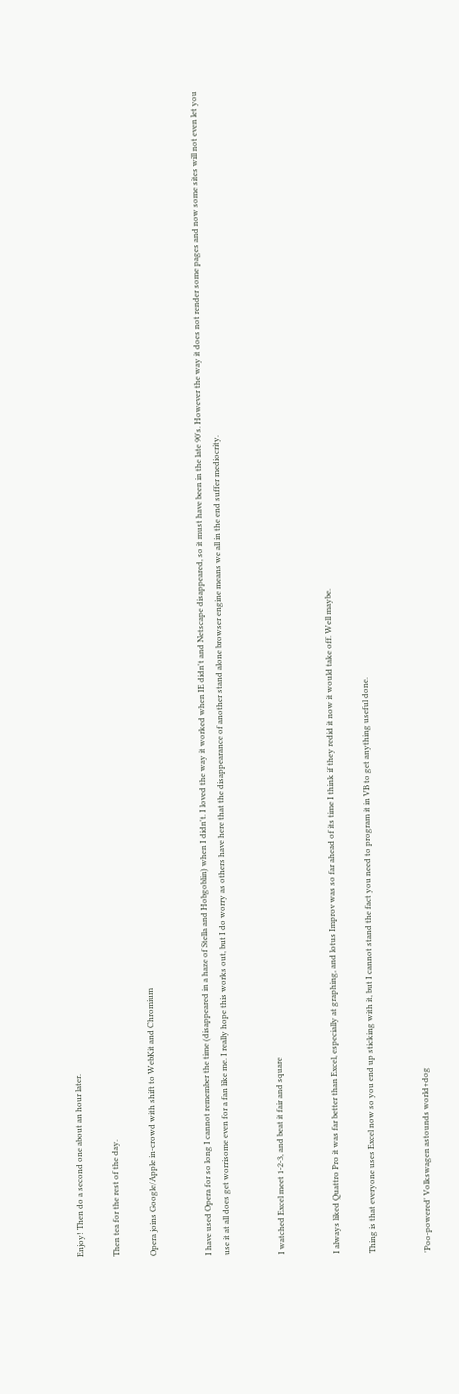Enjoy! Then do a second one about an hour later.

Then tea for the rest of the day.

Opera joins Google/Apple in-crowd with shift to WebKit and Chromium


I have used Opera for so long I cannot remember the time (disappeared in a haze of Stella and Hobgoblin) when I didn't. I loved the way it worked when IE didn't and Netscape disappeared, so it must have been in the late 90's. However the way it does not render some pages and now some sites will not even let you use it at all does get worrisome even for a fan like me. I really hope this works out, but I do worry as others have here that the disappearance of another stand alone browser engine means we all in the end suffer mediocrity.


I watched Excel meet 1-2-3, and beat it fair and square


I always liked Quattro Pro it was far better than Excel, especially at graphing, and lotus Improv was so far ahead of its time I think if they redid it now it would take off. Well maybe.

Thing is that everyone uses Excel now so you end up sticking with it, but I cannot stand the fact you need to program it in VB to get anything useful done.


'Poo-powered' Volkswagen astounds world+dog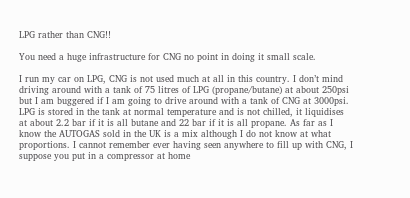LPG rather than CNG!!

You need a huge infrastructure for CNG no point in doing it small scale.

I run my car on LPG, CNG is not used much at all in this country. I don’t mind driving around with a tank of 75 litres of LPG (propane/butane) at about 250psi but I am buggered if I am going to drive around with a tank of CNG at 3000psi. LPG is stored in the tank at normal temperature and is not chilled, it liquidises at about 2.2 bar if it is all butane and 22 bar if it is all propane. As far as I know the AUTOGAS sold in the UK is a mix although I do not know at what proportions. I cannot remember ever having seen anywhere to fill up with CNG, I suppose you put in a compressor at home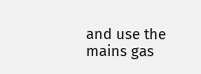and use the mains gas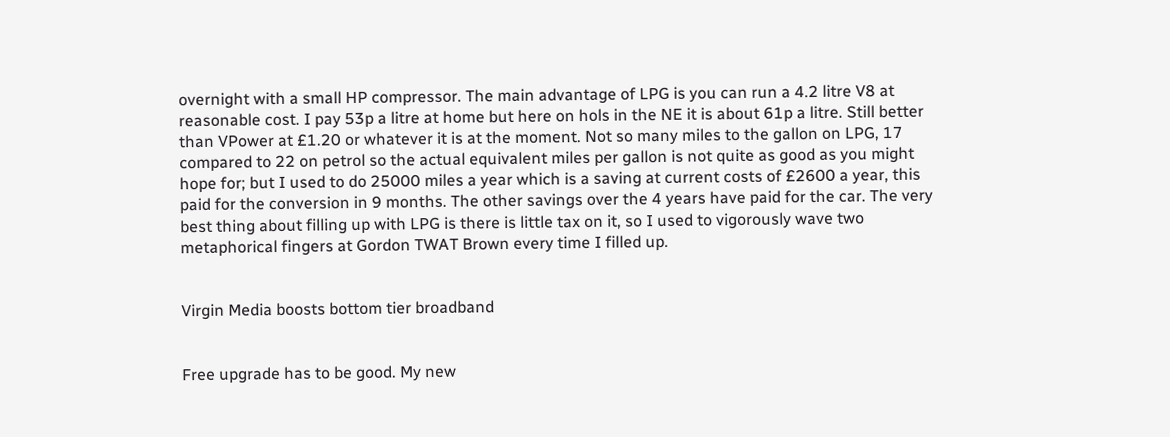overnight with a small HP compressor. The main advantage of LPG is you can run a 4.2 litre V8 at reasonable cost. I pay 53p a litre at home but here on hols in the NE it is about 61p a litre. Still better than VPower at £1.20 or whatever it is at the moment. Not so many miles to the gallon on LPG, 17 compared to 22 on petrol so the actual equivalent miles per gallon is not quite as good as you might hope for; but I used to do 25000 miles a year which is a saving at current costs of £2600 a year, this paid for the conversion in 9 months. The other savings over the 4 years have paid for the car. The very best thing about filling up with LPG is there is little tax on it, so I used to vigorously wave two metaphorical fingers at Gordon TWAT Brown every time I filled up.


Virgin Media boosts bottom tier broadband


Free upgrade has to be good. My new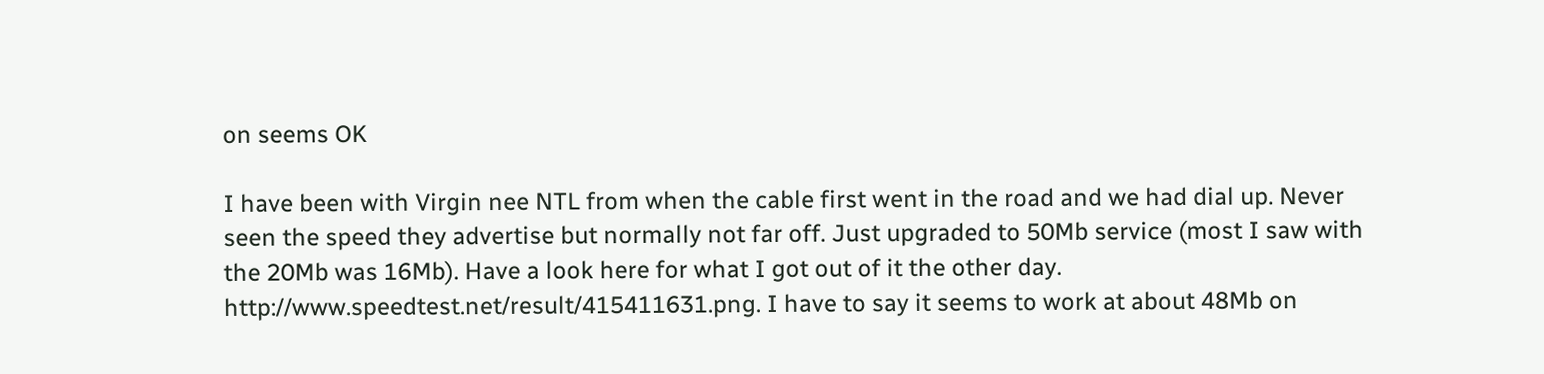on seems OK

I have been with Virgin nee NTL from when the cable first went in the road and we had dial up. Never seen the speed they advertise but normally not far off. Just upgraded to 50Mb service (most I saw with the 20Mb was 16Mb). Have a look here for what I got out of it the other day. http://www.speedtest.net/result/415411631.png. I have to say it seems to work at about 48Mb on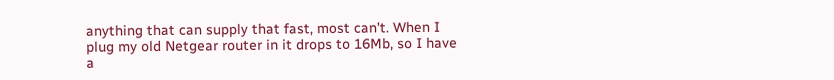anything that can supply that fast, most can't. When I plug my old Netgear router in it drops to 16Mb, so I have a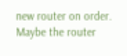new router on order. Maybe the router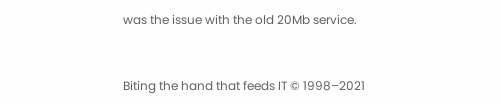was the issue with the old 20Mb service.


Biting the hand that feeds IT © 1998–2021